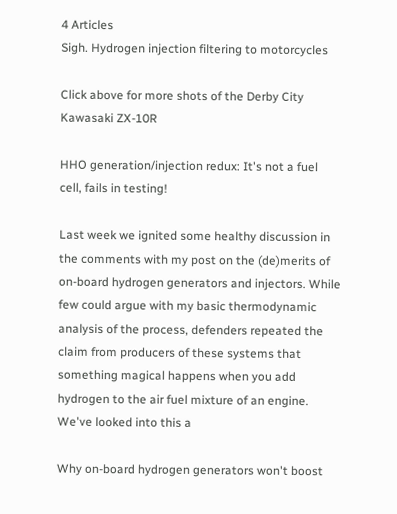4 Articles
Sigh. Hydrogen injection filtering to motorcycles

Click above for more shots of the Derby City Kawasaki ZX-10R

HHO generation/injection redux: It's not a fuel cell, fails in testing!

Last week we ignited some healthy discussion in the comments with my post on the (de)merits of on-board hydrogen generators and injectors. While few could argue with my basic thermodynamic analysis of the process, defenders repeated the claim from producers of these systems that something magical happens when you add hydrogen to the air fuel mixture of an engine. We've looked into this a

Why on-board hydrogen generators won't boost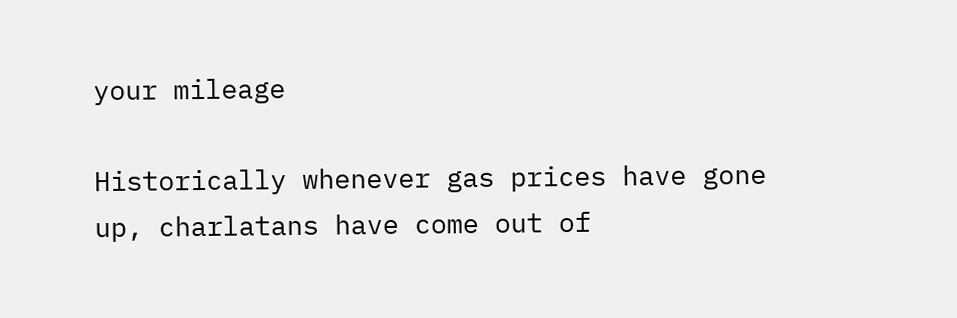your mileage

Historically whenever gas prices have gone up, charlatans have come out of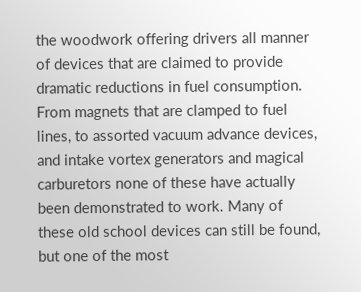the woodwork offering drivers all manner of devices that are claimed to provide dramatic reductions in fuel consumption. From magnets that are clamped to fuel lines, to assorted vacuum advance devices, and intake vortex generators and magical carburetors none of these have actually been demonstrated to work. Many of these old school devices can still be found, but one of the most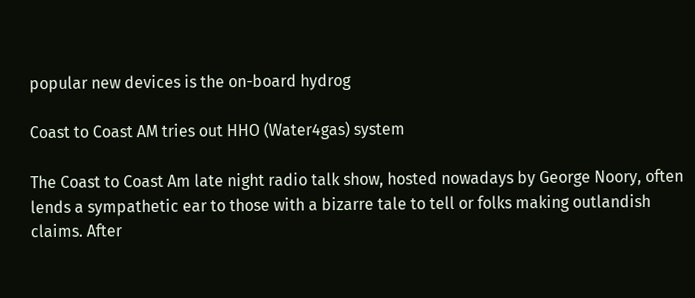popular new devices is the on-board hydrog

Coast to Coast AM tries out HHO (Water4gas) system

The Coast to Coast Am late night radio talk show, hosted nowadays by George Noory, often lends a sympathetic ear to those with a bizarre tale to tell or folks making outlandish claims. After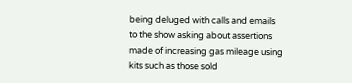being deluged with calls and emails to the show asking about assertions made of increasing gas mileage using kits such as those sold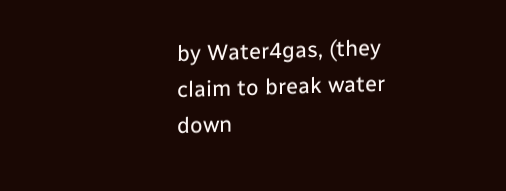by Water4gas, (they claim to break water down